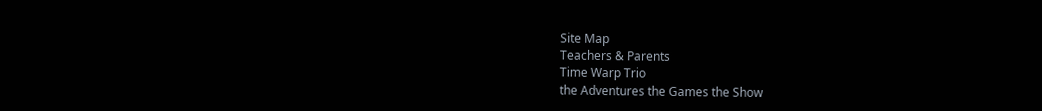Site Map
Teachers & Parents
Time Warp Trio
the Adventures the Games the Show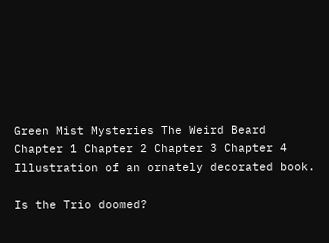Green Mist Mysteries The Weird Beard
Chapter 1 Chapter 2 Chapter 3 Chapter 4
Illustration of an ornately decorated book.

Is the Trio doomed?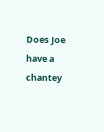Does Joe have a chantey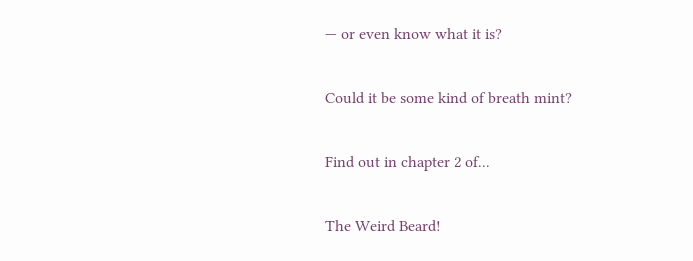— or even know what it is?

Could it be some kind of breath mint?

Find out in chapter 2 of...

The Weird Beard!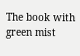The book with green mist